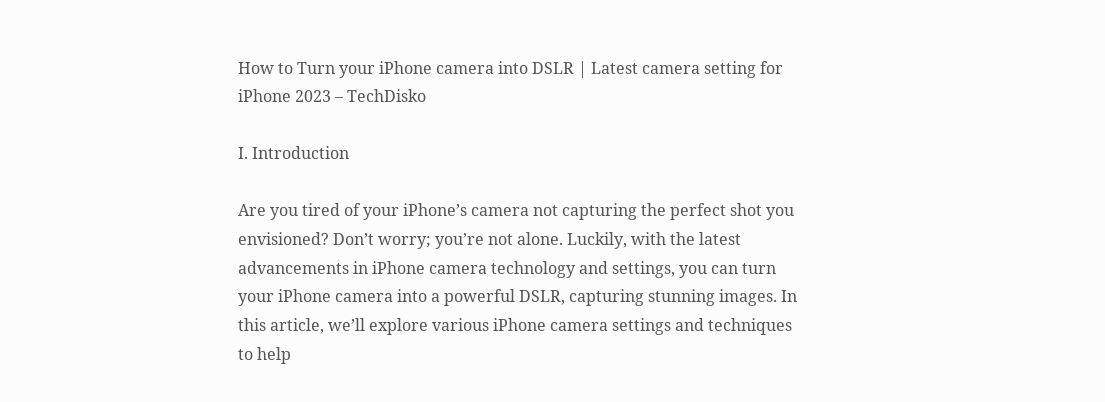How to Turn your iPhone camera into DSLR | Latest camera setting for iPhone 2023 – TechDisko

I. Introduction

Are you tired of your iPhone’s camera not capturing the perfect shot you envisioned? Don’t worry; you’re not alone. Luckily, with the latest advancements in iPhone camera technology and settings, you can turn your iPhone camera into a powerful DSLR, capturing stunning images. In this article, we’ll explore various iPhone camera settings and techniques to help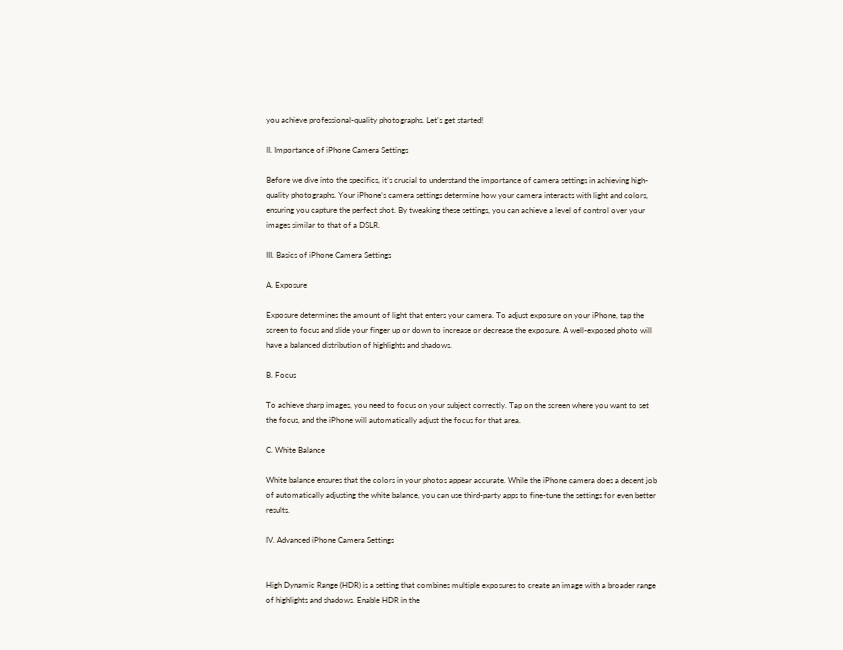you achieve professional-quality photographs. Let’s get started!

II. Importance of iPhone Camera Settings

Before we dive into the specifics, it’s crucial to understand the importance of camera settings in achieving high-quality photographs. Your iPhone’s camera settings determine how your camera interacts with light and colors, ensuring you capture the perfect shot. By tweaking these settings, you can achieve a level of control over your images similar to that of a DSLR.

III. Basics of iPhone Camera Settings

A. Exposure

Exposure determines the amount of light that enters your camera. To adjust exposure on your iPhone, tap the screen to focus and slide your finger up or down to increase or decrease the exposure. A well-exposed photo will have a balanced distribution of highlights and shadows.

B. Focus

To achieve sharp images, you need to focus on your subject correctly. Tap on the screen where you want to set the focus, and the iPhone will automatically adjust the focus for that area.

C. White Balance

White balance ensures that the colors in your photos appear accurate. While the iPhone camera does a decent job of automatically adjusting the white balance, you can use third-party apps to fine-tune the settings for even better results.

IV. Advanced iPhone Camera Settings


High Dynamic Range (HDR) is a setting that combines multiple exposures to create an image with a broader range of highlights and shadows. Enable HDR in the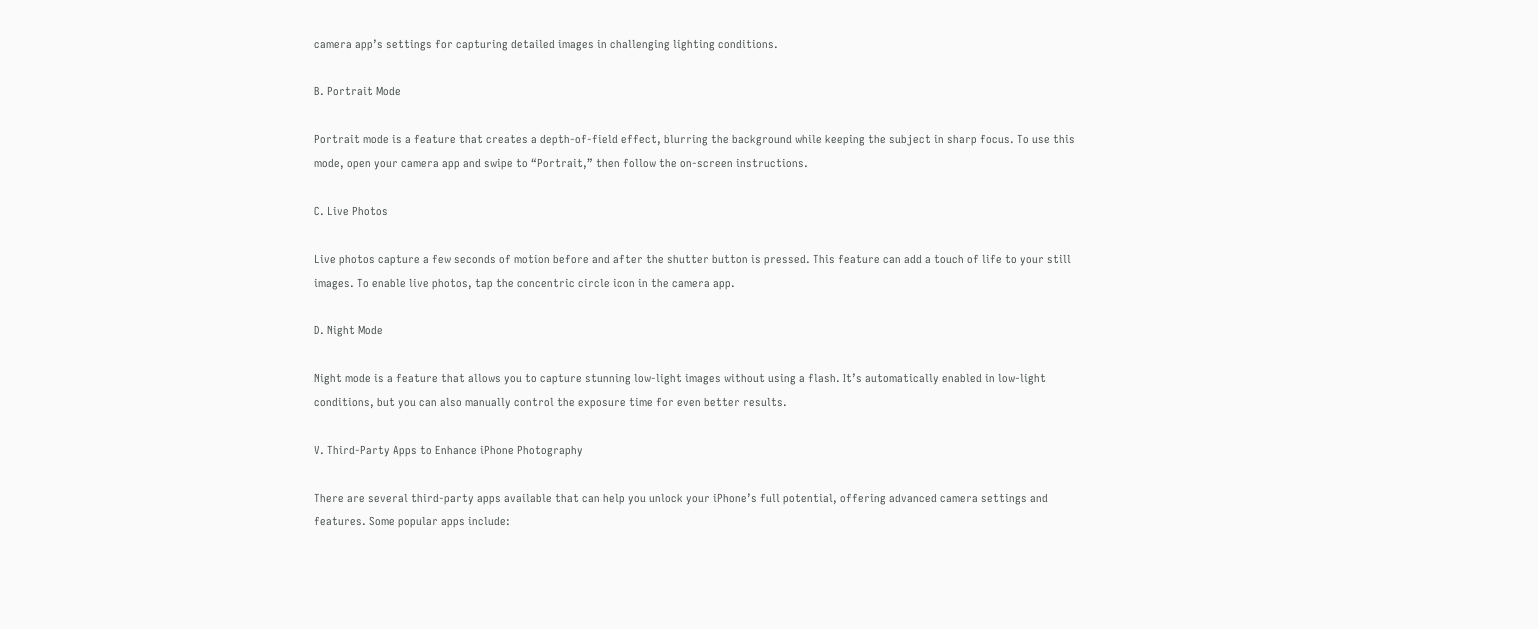camera app’s settings for capturing detailed images in challenging lighting conditions.

B. Portrait Mode

Portrait mode is a feature that creates a depth-of-field effect, blurring the background while keeping the subject in sharp focus. To use this mode, open your camera app and swipe to “Portrait,” then follow the on-screen instructions.

C. Live Photos

Live photos capture a few seconds of motion before and after the shutter button is pressed. This feature can add a touch of life to your still images. To enable live photos, tap the concentric circle icon in the camera app.

D. Night Mode

Night mode is a feature that allows you to capture stunning low-light images without using a flash. It’s automatically enabled in low-light conditions, but you can also manually control the exposure time for even better results.

V. Third-Party Apps to Enhance iPhone Photography

There are several third-party apps available that can help you unlock your iPhone’s full potential, offering advanced camera settings and features. Some popular apps include: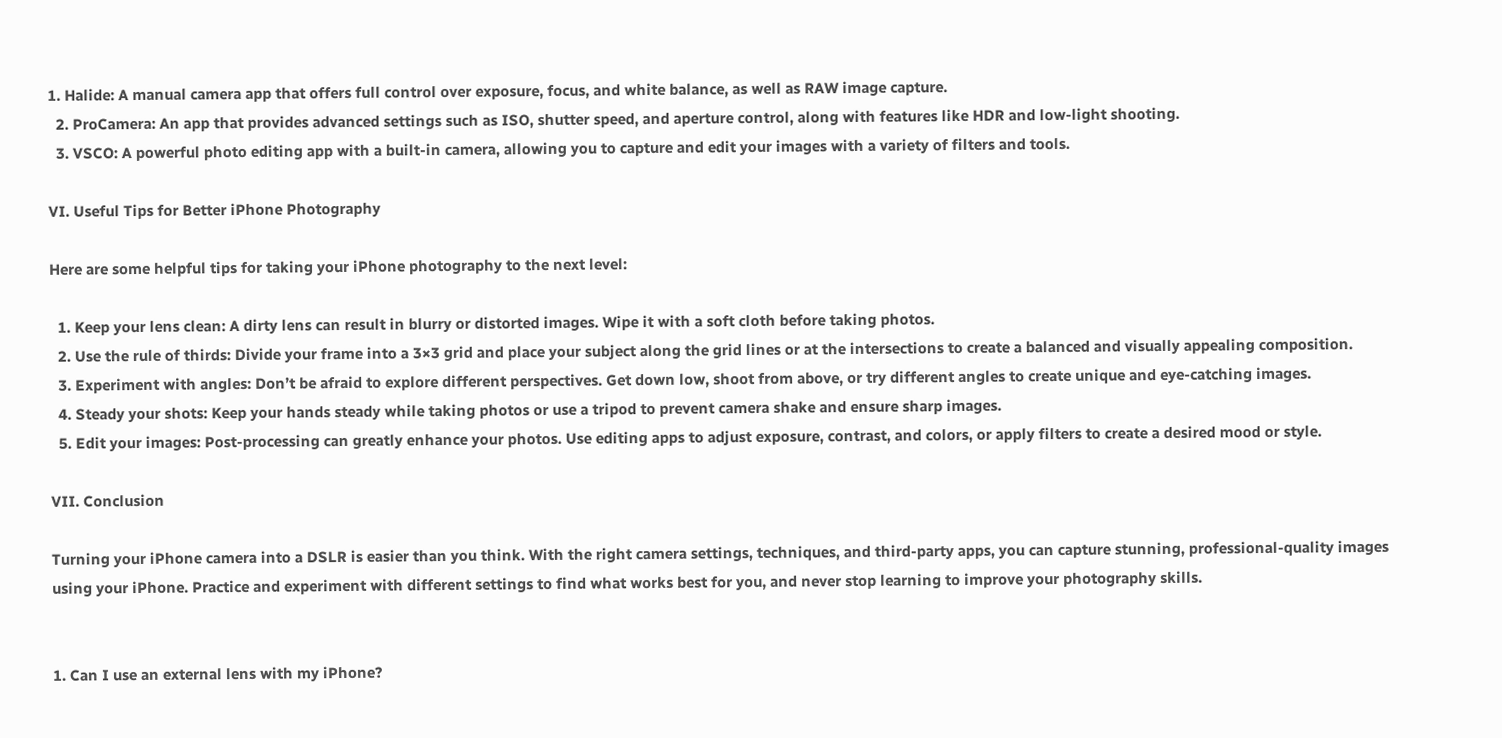1. Halide: A manual camera app that offers full control over exposure, focus, and white balance, as well as RAW image capture.
  2. ProCamera: An app that provides advanced settings such as ISO, shutter speed, and aperture control, along with features like HDR and low-light shooting.
  3. VSCO: A powerful photo editing app with a built-in camera, allowing you to capture and edit your images with a variety of filters and tools.

VI. Useful Tips for Better iPhone Photography

Here are some helpful tips for taking your iPhone photography to the next level:

  1. Keep your lens clean: A dirty lens can result in blurry or distorted images. Wipe it with a soft cloth before taking photos.
  2. Use the rule of thirds: Divide your frame into a 3×3 grid and place your subject along the grid lines or at the intersections to create a balanced and visually appealing composition.
  3. Experiment with angles: Don’t be afraid to explore different perspectives. Get down low, shoot from above, or try different angles to create unique and eye-catching images.
  4. Steady your shots: Keep your hands steady while taking photos or use a tripod to prevent camera shake and ensure sharp images.
  5. Edit your images: Post-processing can greatly enhance your photos. Use editing apps to adjust exposure, contrast, and colors, or apply filters to create a desired mood or style.

VII. Conclusion

Turning your iPhone camera into a DSLR is easier than you think. With the right camera settings, techniques, and third-party apps, you can capture stunning, professional-quality images using your iPhone. Practice and experiment with different settings to find what works best for you, and never stop learning to improve your photography skills.


1. Can I use an external lens with my iPhone?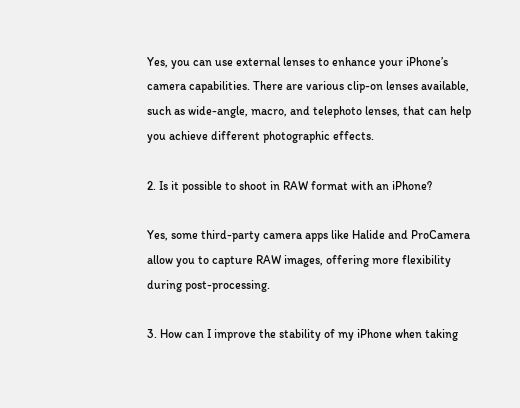Yes, you can use external lenses to enhance your iPhone’s camera capabilities. There are various clip-on lenses available, such as wide-angle, macro, and telephoto lenses, that can help you achieve different photographic effects.

2. Is it possible to shoot in RAW format with an iPhone?

Yes, some third-party camera apps like Halide and ProCamera allow you to capture RAW images, offering more flexibility during post-processing.

3. How can I improve the stability of my iPhone when taking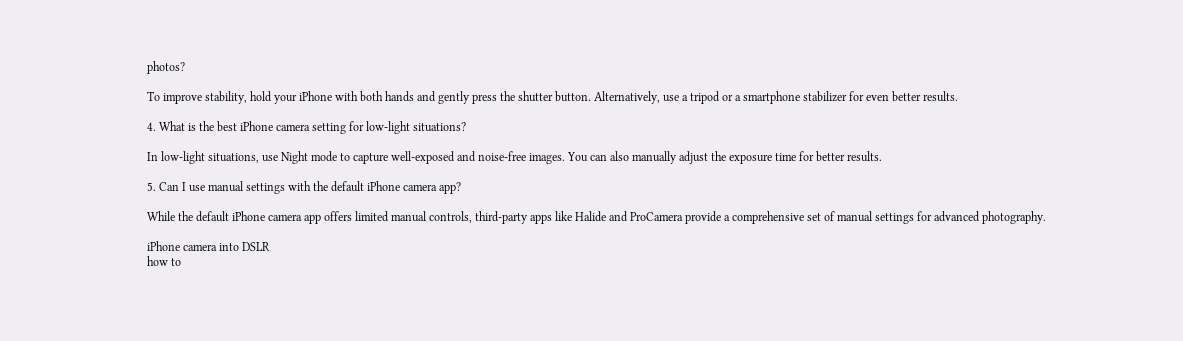photos?

To improve stability, hold your iPhone with both hands and gently press the shutter button. Alternatively, use a tripod or a smartphone stabilizer for even better results.

4. What is the best iPhone camera setting for low-light situations?

In low-light situations, use Night mode to capture well-exposed and noise-free images. You can also manually adjust the exposure time for better results.

5. Can I use manual settings with the default iPhone camera app?

While the default iPhone camera app offers limited manual controls, third-party apps like Halide and ProCamera provide a comprehensive set of manual settings for advanced photography.

iPhone camera into DSLR
how to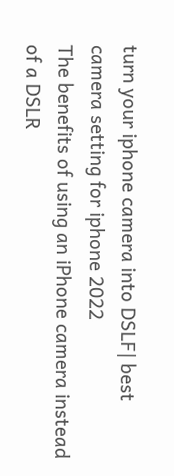turn your iphone camera into DSLF| best camera setting for iphone 2022
The benefits of using an iPhone camera instead of a DSLR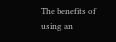The benefits of using an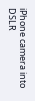iPhone camera into DSLR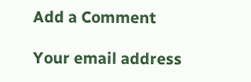Add a Comment

Your email address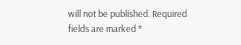will not be published. Required fields are marked *